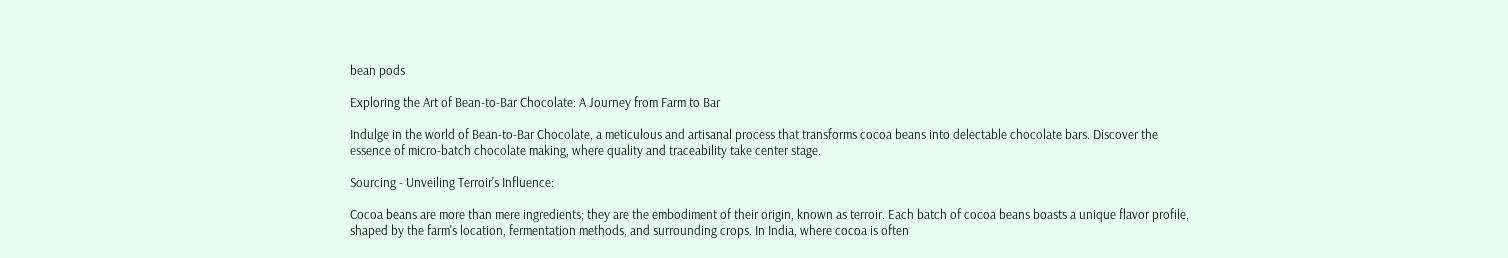bean pods

Exploring the Art of Bean-to-Bar Chocolate: A Journey from Farm to Bar

Indulge in the world of Bean-to-Bar Chocolate, a meticulous and artisanal process that transforms cocoa beans into delectable chocolate bars. Discover the essence of micro-batch chocolate making, where quality and traceability take center stage.

Sourcing - Unveiling Terroir's Influence:

Cocoa beans are more than mere ingredients; they are the embodiment of their origin, known as terroir. Each batch of cocoa beans boasts a unique flavor profile, shaped by the farm's location, fermentation methods, and surrounding crops. In India, where cocoa is often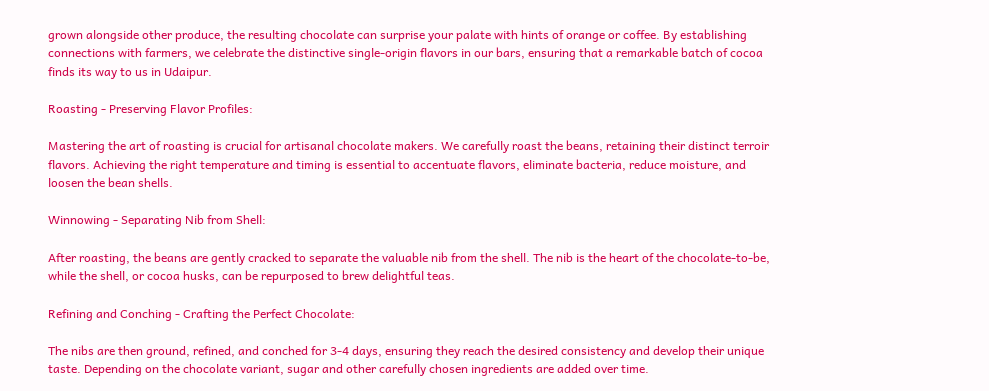grown alongside other produce, the resulting chocolate can surprise your palate with hints of orange or coffee. By establishing connections with farmers, we celebrate the distinctive single-origin flavors in our bars, ensuring that a remarkable batch of cocoa finds its way to us in Udaipur.

Roasting - Preserving Flavor Profiles:

Mastering the art of roasting is crucial for artisanal chocolate makers. We carefully roast the beans, retaining their distinct terroir flavors. Achieving the right temperature and timing is essential to accentuate flavors, eliminate bacteria, reduce moisture, and loosen the bean shells.

Winnowing - Separating Nib from Shell:

After roasting, the beans are gently cracked to separate the valuable nib from the shell. The nib is the heart of the chocolate-to-be, while the shell, or cocoa husks, can be repurposed to brew delightful teas.

Refining and Conching - Crafting the Perfect Chocolate:

The nibs are then ground, refined, and conched for 3-4 days, ensuring they reach the desired consistency and develop their unique taste. Depending on the chocolate variant, sugar and other carefully chosen ingredients are added over time.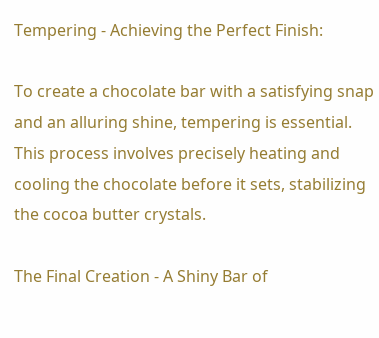Tempering - Achieving the Perfect Finish:

To create a chocolate bar with a satisfying snap and an alluring shine, tempering is essential. This process involves precisely heating and cooling the chocolate before it sets, stabilizing the cocoa butter crystals.

The Final Creation - A Shiny Bar of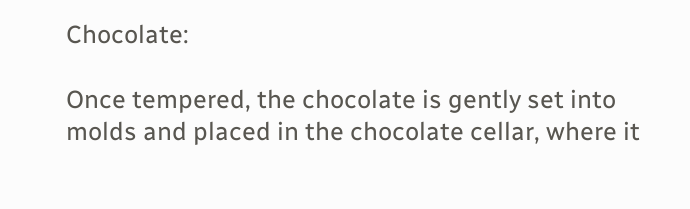Chocolate:

Once tempered, the chocolate is gently set into molds and placed in the chocolate cellar, where it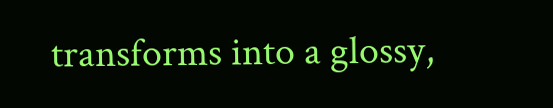transforms into a glossy,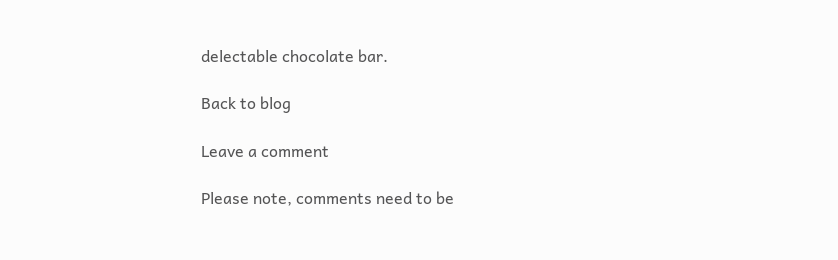delectable chocolate bar.

Back to blog

Leave a comment

Please note, comments need to be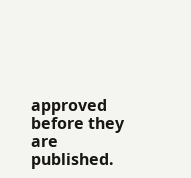approved before they are published.